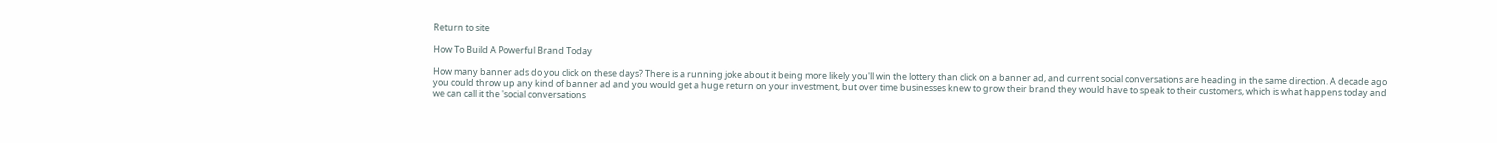Return to site

How To Build A Powerful Brand Today

How many banner ads do you click on these days? There is a running joke about it being more likely you'll win the lottery than click on a banner ad, and current social conversations are heading in the same direction. A decade ago you could throw up any kind of banner ad and you would get a huge return on your investment, but over time businesses knew to grow their brand they would have to speak to their customers, which is what happens today and we can call it the 'social conversations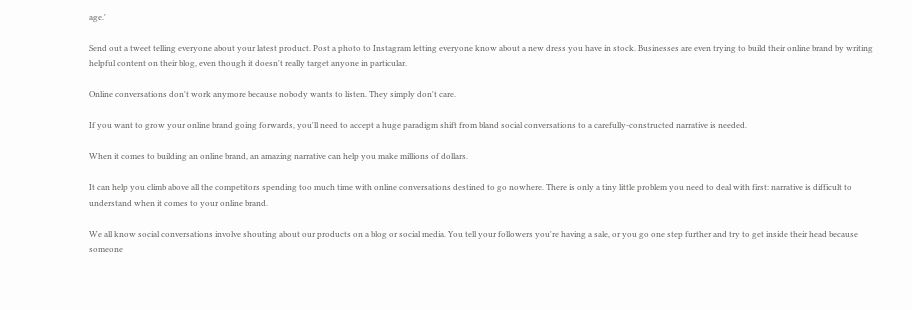age.'

Send out a tweet telling everyone about your latest product. Post a photo to Instagram letting everyone know about a new dress you have in stock. Businesses are even trying to build their online brand by writing helpful content on their blog, even though it doesn't really target anyone in particular.

Online conversations don't work anymore because nobody wants to listen. They simply don't care.

If you want to grow your online brand going forwards, you'll need to accept a huge paradigm shift from bland social conversations to a carefully-constructed narrative is needed.

When it comes to building an online brand, an amazing narrative can help you make millions of dollars.

It can help you climb above all the competitors spending too much time with online conversations destined to go nowhere. There is only a tiny little problem you need to deal with first: narrative is difficult to understand when it comes to your online brand.

We all know social conversations involve shouting about our products on a blog or social media. You tell your followers you're having a sale, or you go one step further and try to get inside their head because someone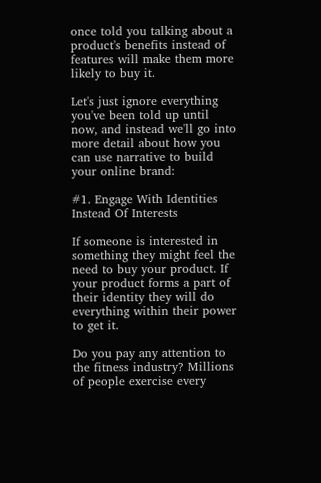once told you talking about a product's benefits instead of features will make them more likely to buy it.

Let's just ignore everything you've been told up until now, and instead we'll go into more detail about how you can use narrative to build your online brand:

#1. Engage With Identities Instead Of Interests

If someone is interested in something they might feel the need to buy your product. If your product forms a part of their identity they will do everything within their power to get it.

Do you pay any attention to the fitness industry? Millions of people exercise every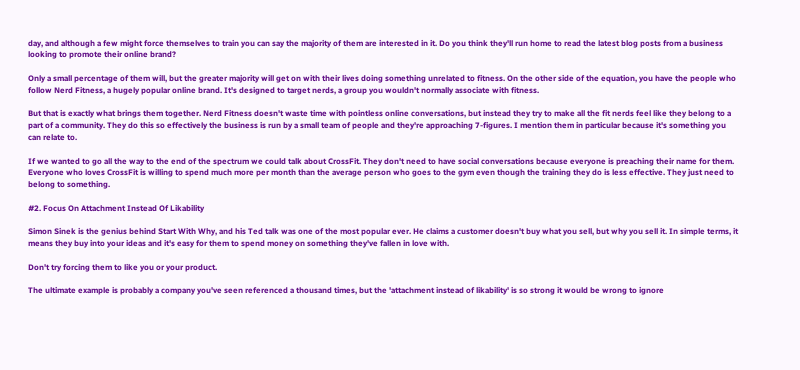day, and although a few might force themselves to train you can say the majority of them are interested in it. Do you think they'll run home to read the latest blog posts from a business looking to promote their online brand?

Only a small percentage of them will, but the greater majority will get on with their lives doing something unrelated to fitness. On the other side of the equation, you have the people who follow Nerd Fitness, a hugely popular online brand. It's designed to target nerds, a group you wouldn't normally associate with fitness.

But that is exactly what brings them together. Nerd Fitness doesn't waste time with pointless online conversations, but instead they try to make all the fit nerds feel like they belong to a part of a community. They do this so effectively the business is run by a small team of people and they're approaching 7-figures. I mention them in particular because it's something you can relate to.

If we wanted to go all the way to the end of the spectrum we could talk about CrossFit. They don't need to have social conversations because everyone is preaching their name for them. Everyone who loves CrossFit is willing to spend much more per month than the average person who goes to the gym even though the training they do is less effective. They just need to belong to something.

#2. Focus On Attachment Instead Of Likability

Simon Sinek is the genius behind Start With Why, and his Ted talk was one of the most popular ever. He claims a customer doesn't buy what you sell, but why you sell it. In simple terms, it means they buy into your ideas and it's easy for them to spend money on something they've fallen in love with.

Don't try forcing them to like you or your product.

The ultimate example is probably a company you've seen referenced a thousand times, but the 'attachment instead of likability' is so strong it would be wrong to ignore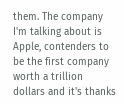them. The company I'm talking about is Apple, contenders to be the first company worth a trillion dollars and it's thanks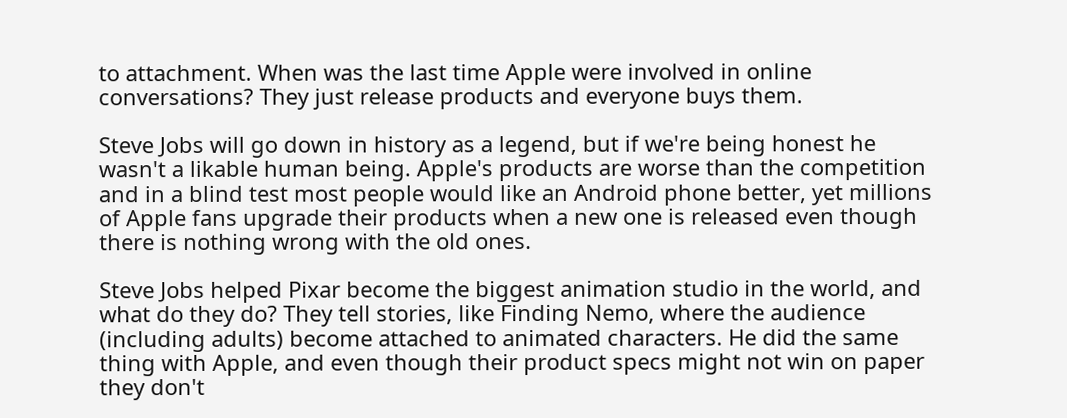to attachment. When was the last time Apple were involved in online conversations? They just release products and everyone buys them.

Steve Jobs will go down in history as a legend, but if we're being honest he wasn't a likable human being. Apple's products are worse than the competition and in a blind test most people would like an Android phone better, yet millions of Apple fans upgrade their products when a new one is released even though there is nothing wrong with the old ones.

Steve Jobs helped Pixar become the biggest animation studio in the world, and what do they do? They tell stories, like Finding Nemo, where the audience (including adults) become attached to animated characters. He did the same thing with Apple, and even though their product specs might not win on paper they don't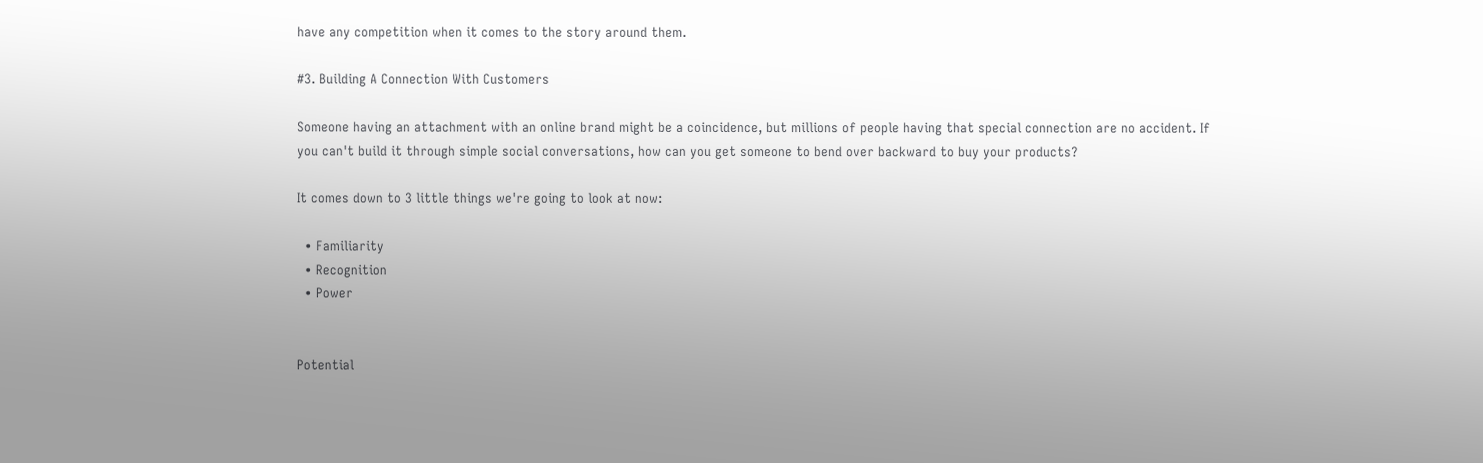have any competition when it comes to the story around them.

#3. Building A Connection With Customers

Someone having an attachment with an online brand might be a coincidence, but millions of people having that special connection are no accident. If you can't build it through simple social conversations, how can you get someone to bend over backward to buy your products?

It comes down to 3 little things we're going to look at now:

  • Familiarity
  • Recognition
  • Power


Potential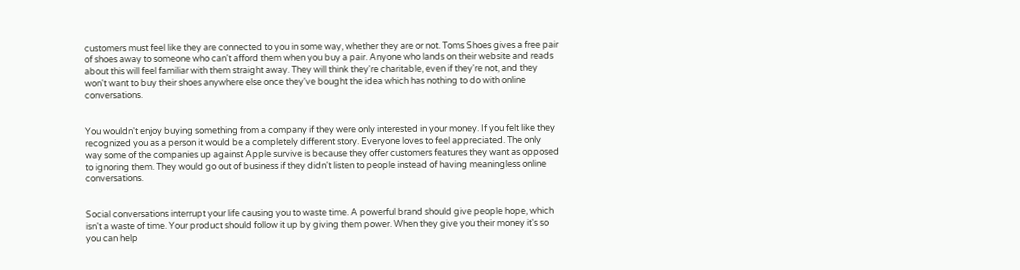customers must feel like they are connected to you in some way, whether they are or not. Toms Shoes gives a free pair of shoes away to someone who can't afford them when you buy a pair. Anyone who lands on their website and reads about this will feel familiar with them straight away. They will think they're charitable, even if they're not, and they won't want to buy their shoes anywhere else once they've bought the idea which has nothing to do with online conversations.


You wouldn't enjoy buying something from a company if they were only interested in your money. If you felt like they recognized you as a person it would be a completely different story. Everyone loves to feel appreciated. The only way some of the companies up against Apple survive is because they offer customers features they want as opposed to ignoring them. They would go out of business if they didn't listen to people instead of having meaningless online conversations.


Social conversations interrupt your life causing you to waste time. A powerful brand should give people hope, which isn't a waste of time. Your product should follow it up by giving them power. When they give you their money it's so you can help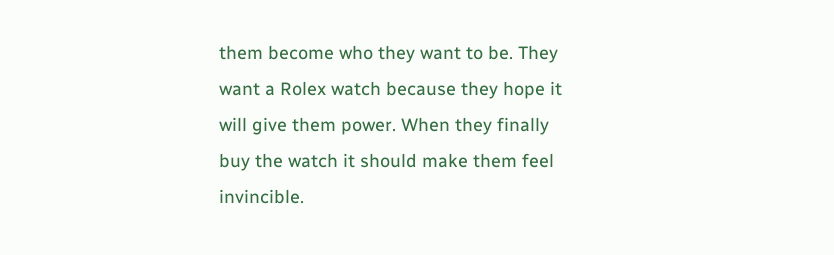them become who they want to be. They want a Rolex watch because they hope it will give them power. When they finally buy the watch it should make them feel invincible.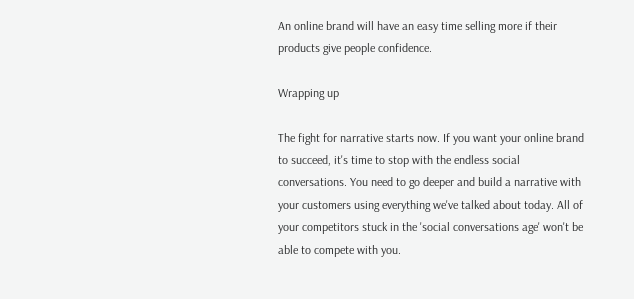An online brand will have an easy time selling more if their products give people confidence.

Wrapping up

The fight for narrative starts now. If you want your online brand to succeed, it's time to stop with the endless social conversations. You need to go deeper and build a narrative with your customers using everything we've talked about today. All of your competitors stuck in the 'social conversations age' won't be able to compete with you.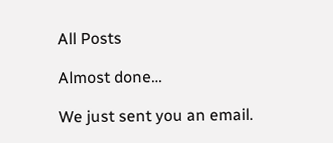All Posts

Almost done…

We just sent you an email.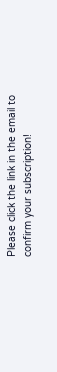Please click the link in the email to confirm your subscription!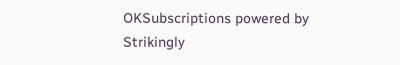OKSubscriptions powered by Strikingly